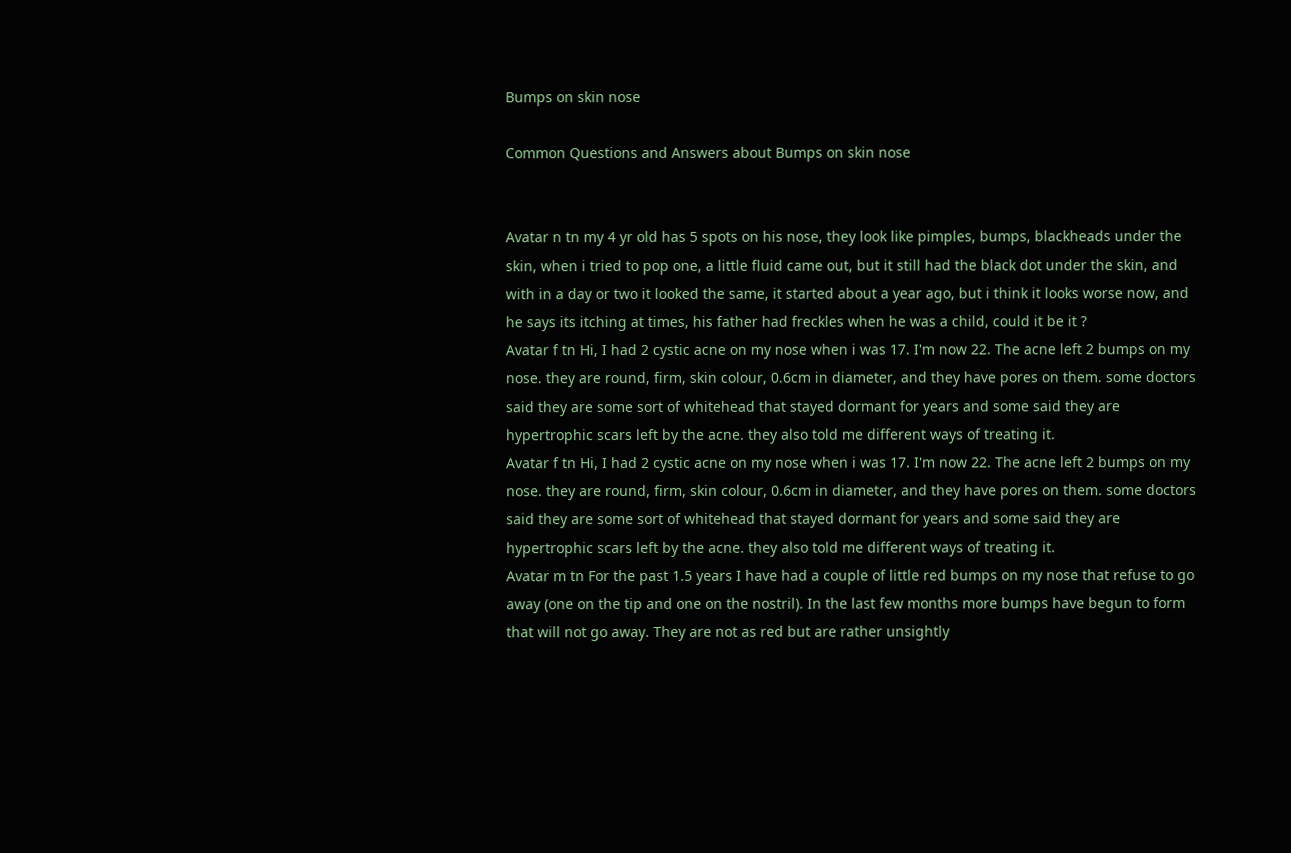Bumps on skin nose

Common Questions and Answers about Bumps on skin nose


Avatar n tn my 4 yr old has 5 spots on his nose, they look like pimples, bumps, blackheads under the skin, when i tried to pop one, a little fluid came out, but it still had the black dot under the skin, and with in a day or two it looked the same, it started about a year ago, but i think it looks worse now, and he says its itching at times, his father had freckles when he was a child, could it be it ?
Avatar f tn Hi, I had 2 cystic acne on my nose when i was 17. I'm now 22. The acne left 2 bumps on my nose. they are round, firm, skin colour, 0.6cm in diameter, and they have pores on them. some doctors said they are some sort of whitehead that stayed dormant for years and some said they are hypertrophic scars left by the acne. they also told me different ways of treating it.
Avatar f tn Hi, I had 2 cystic acne on my nose when i was 17. I'm now 22. The acne left 2 bumps on my nose. they are round, firm, skin colour, 0.6cm in diameter, and they have pores on them. some doctors said they are some sort of whitehead that stayed dormant for years and some said they are hypertrophic scars left by the acne. they also told me different ways of treating it.
Avatar m tn For the past 1.5 years I have had a couple of little red bumps on my nose that refuse to go away (one on the tip and one on the nostril). In the last few months more bumps have begun to form that will not go away. They are not as red but are rather unsightly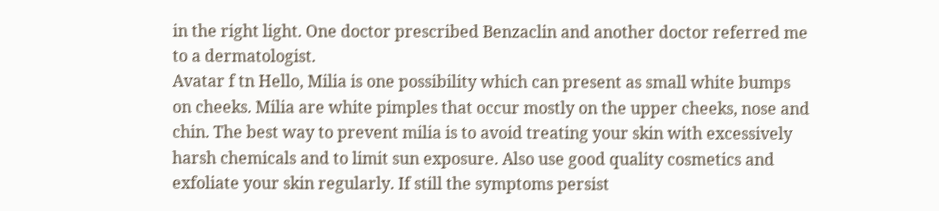in the right light. One doctor prescribed Benzaclin and another doctor referred me to a dermatologist.
Avatar f tn Hello, Milia is one possibility which can present as small white bumps on cheeks. Milia are white pimples that occur mostly on the upper cheeks, nose and chin. The best way to prevent milia is to avoid treating your skin with excessively harsh chemicals and to limit sun exposure. Also use good quality cosmetics and exfoliate your skin regularly. If still the symptoms persist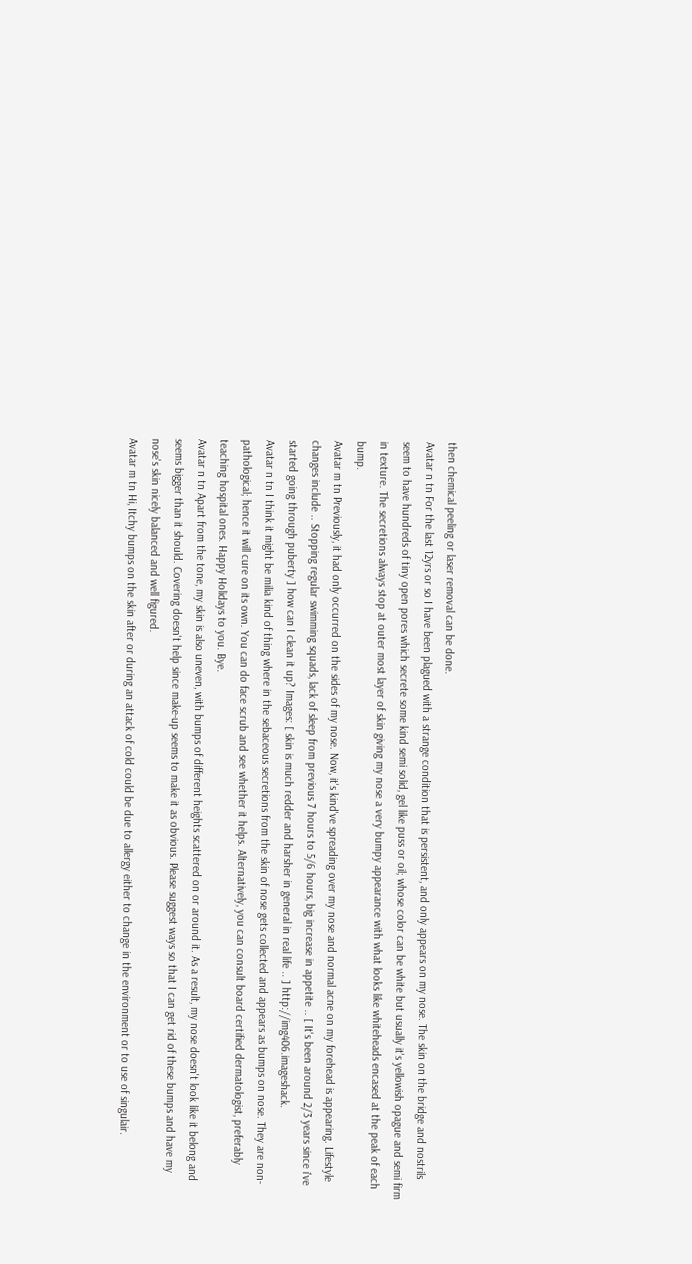then chemical peeling or laser removal can be done.
Avatar n tn For the last 12yrs or so I have been plagued with a strange condition that is persistent, and only appears on my nose. The skin on the bridge and nostrils seem to have hundreds of tiny open pores which secrete some kind semi solid, gel like puss or oil; whose color can be white but usually it's yellowish opague and semi firm in texture. The secretions always stop at outer most layer of skin giving my nose a very bumpy appearance with what looks like whiteheads encased at the peak of each bump.
Avatar m tn Previously, it had only occurred on the sides of my nose. Now, it's kind've spreading over my nose and normal acne on my forehead is appearing. Lifestyle changes include .. Stopping regular swimming squads, lack of sleep from previous 7 hours to 5/6 hours, big increase in appetite .. [ It's been around 2/3 years since i've started going through puberty ] how can I clean it up? Images: [ skin is much redder and harsher in general in real life .. ] http://img406.imageshack.
Avatar n tn I think it might be milia kind of thing where in the sebaceous secretions from the skin of nose gets collected and appears as bumps on nose. They are non-pathological; hence it will cure on its own. You can do face scrub and see whether it helps. Alternatively, you can consult board certified dermatologist, preferably teaching hospital ones. Happy Holidays to you. Bye.
Avatar n tn Apart from the tone, my skin is also uneven, with bumps of different heights scattered on or around it. As a result, my nose doesn't look like it belong and seems bigger than it should. Covering doesn't help since make-up seems to make it as obvious. Please suggest ways so that I can get rid of these bumps and have my nose's skin nicely balanced and well figured.
Avatar m tn Hi, Itchy bumps on the skin after or during an attack of cold could be due to allergy either to change in the environment or to use of singulair.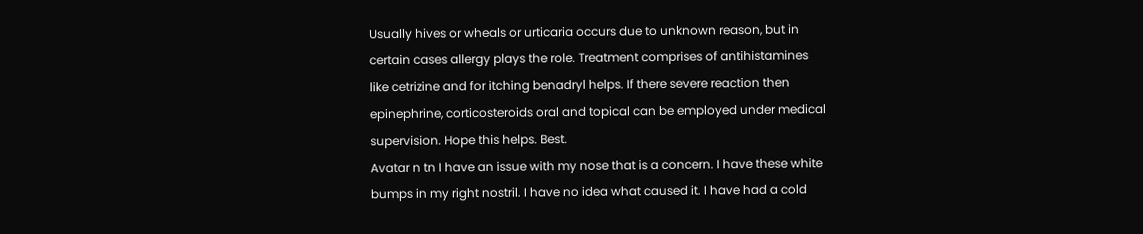Usually hives or wheals or urticaria occurs due to unknown reason, but in certain cases allergy plays the role. Treatment comprises of antihistamines like cetrizine and for itching benadryl helps. If there severe reaction then epinephrine, corticosteroids oral and topical can be employed under medical supervision. Hope this helps. Best.
Avatar n tn I have an issue with my nose that is a concern. I have these white bumps in my right nostril. I have no idea what caused it. I have had a cold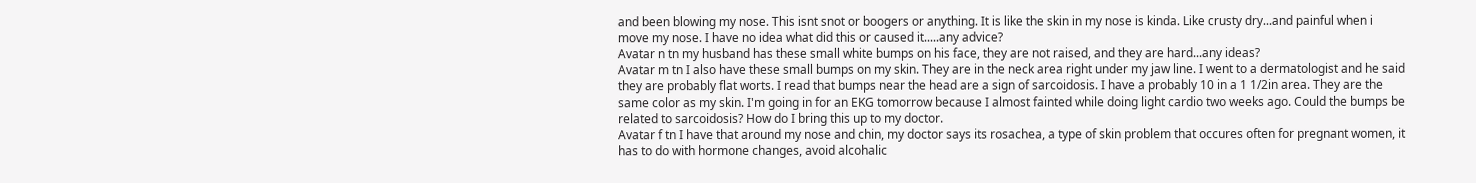and been blowing my nose. This isnt snot or boogers or anything. It is like the skin in my nose is kinda. Like crusty dry...and painful when i move my nose. I have no idea what did this or caused it.....any advice?
Avatar n tn my husband has these small white bumps on his face, they are not raised, and they are hard...any ideas?
Avatar m tn I also have these small bumps on my skin. They are in the neck area right under my jaw line. I went to a dermatologist and he said they are probably flat worts. I read that bumps near the head are a sign of sarcoidosis. I have a probably 10 in a 1 1/2in area. They are the same color as my skin. I'm going in for an EKG tomorrow because I almost fainted while doing light cardio two weeks ago. Could the bumps be related to sarcoidosis? How do I bring this up to my doctor.
Avatar f tn I have that around my nose and chin, my doctor says its rosachea, a type of skin problem that occures often for pregnant women, it has to do with hormone changes, avoid alcohalic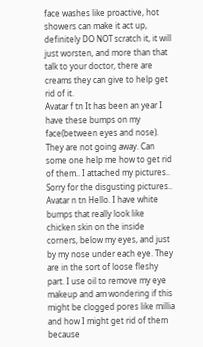face washes like proactive, hot showers can make it act up, definitely DO NOT scratch it, it will just worsten, and more than that talk to your doctor, there are creams they can give to help get rid of it.
Avatar f tn It has been an year I have these bumps on my face(between eyes and nose). They are not going away. Can some one help me how to get rid of them.. I attached my pictures.. Sorry for the disgusting pictures..
Avatar n tn Hello. I have white bumps that really look like chicken skin on the inside corners, below my eyes, and just by my nose under each eye. They are in the sort of loose fleshy part. I use oil to remove my eye makeup and am wondering if this might be clogged pores like millia and how I might get rid of them because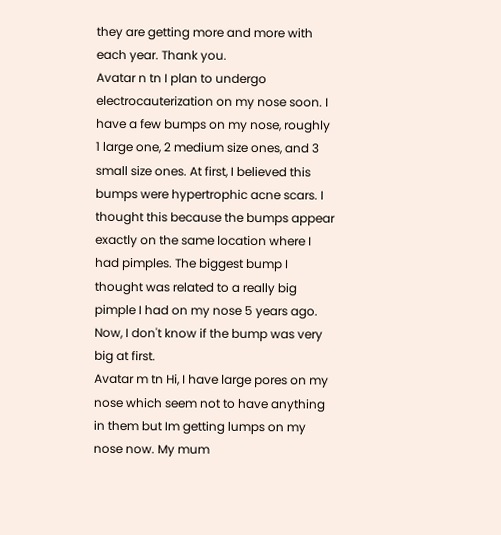they are getting more and more with each year. Thank you.
Avatar n tn I plan to undergo electrocauterization on my nose soon. I have a few bumps on my nose, roughly 1 large one, 2 medium size ones, and 3 small size ones. At first, I believed this bumps were hypertrophic acne scars. I thought this because the bumps appear exactly on the same location where I had pimples. The biggest bump I thought was related to a really big pimple I had on my nose 5 years ago. Now, I don't know if the bump was very big at first.
Avatar m tn Hi, I have large pores on my nose which seem not to have anything in them but Im getting lumps on my nose now. My mum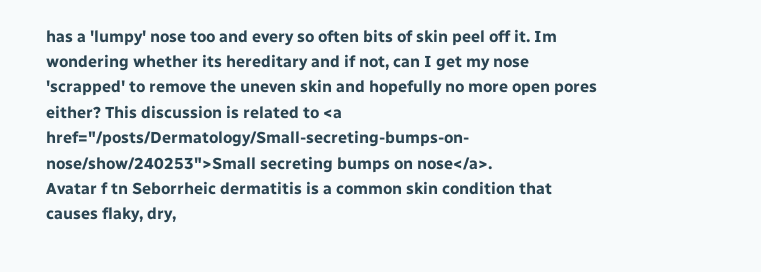has a 'lumpy' nose too and every so often bits of skin peel off it. Im wondering whether its hereditary and if not, can I get my nose 'scrapped' to remove the uneven skin and hopefully no more open pores either? This discussion is related to <a href="/posts/Dermatology/Small-secreting-bumps-on-nose/show/240253">Small secreting bumps on nose</a>.
Avatar f tn Seborrheic dermatitis is a common skin condition that causes flaky, dry,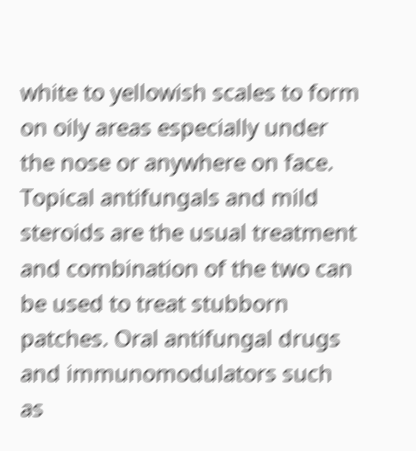white to yellowish scales to form on oily areas especially under the nose or anywhere on face. Topical antifungals and mild steroids are the usual treatment and combination of the two can be used to treat stubborn patches. Oral antifungal drugs and immunomodulators such as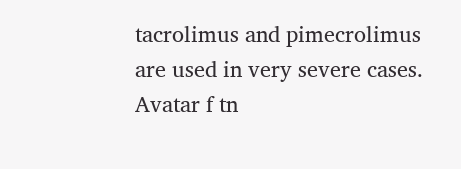tacrolimus and pimecrolimus are used in very severe cases.
Avatar f tn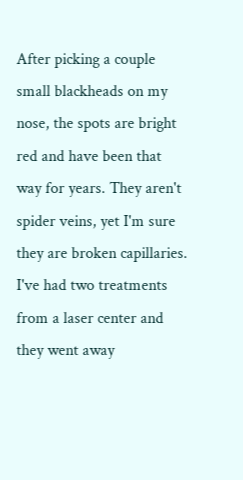After picking a couple small blackheads on my nose, the spots are bright red and have been that way for years. They aren't spider veins, yet I'm sure they are broken capillaries. I've had two treatments from a laser center and they went away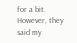for a bit. However, they said my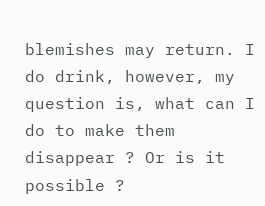blemishes may return. I do drink, however, my question is, what can I do to make them disappear ? Or is it possible ?